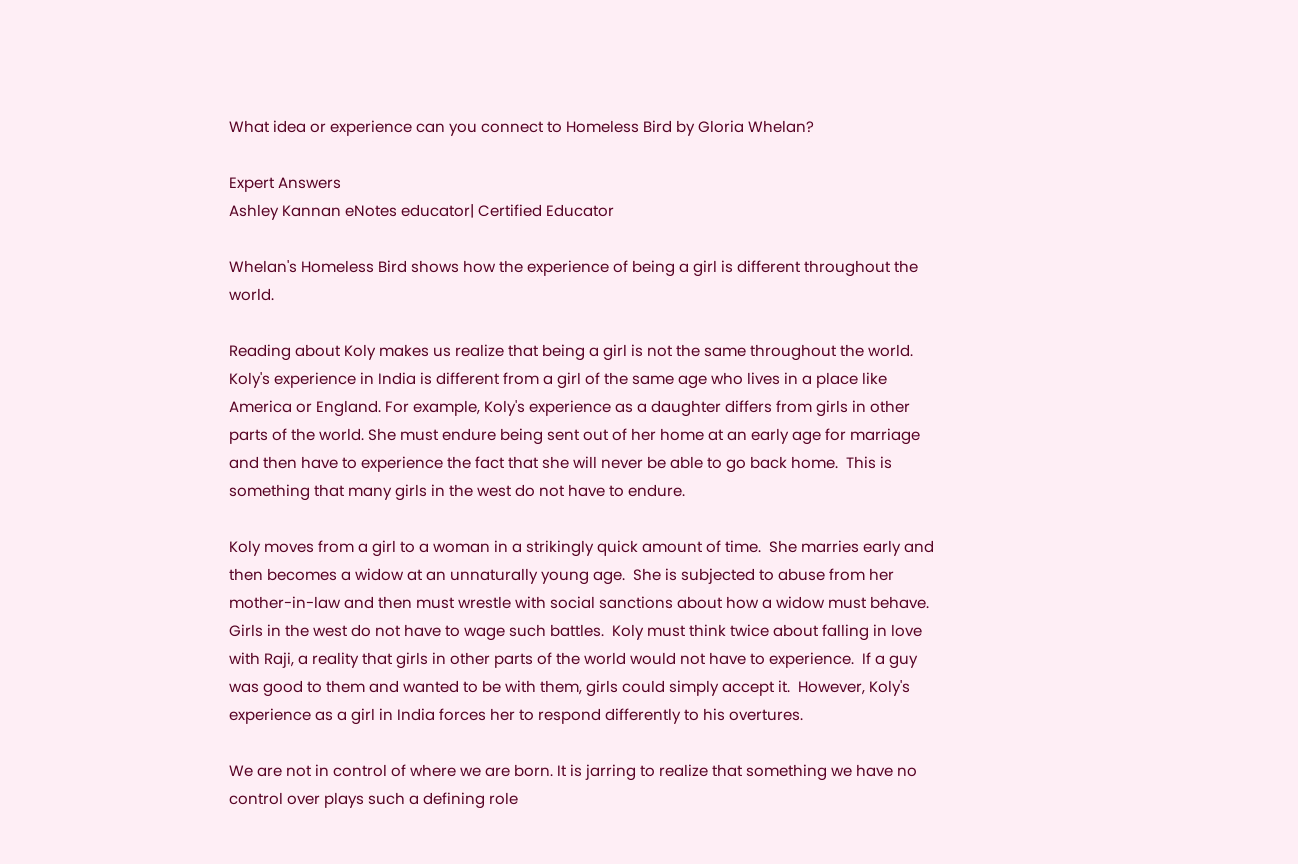What idea or experience can you connect to Homeless Bird by Gloria Whelan?

Expert Answers
Ashley Kannan eNotes educator| Certified Educator

Whelan's Homeless Bird shows how the experience of being a girl is different throughout the world.

Reading about Koly makes us realize that being a girl is not the same throughout the world.  Koly's experience in India is different from a girl of the same age who lives in a place like America or England. For example, Koly's experience as a daughter differs from girls in other parts of the world. She must endure being sent out of her home at an early age for marriage and then have to experience the fact that she will never be able to go back home.  This is something that many girls in the west do not have to endure.

Koly moves from a girl to a woman in a strikingly quick amount of time.  She marries early and then becomes a widow at an unnaturally young age.  She is subjected to abuse from her mother-in-law and then must wrestle with social sanctions about how a widow must behave.  Girls in the west do not have to wage such battles.  Koly must think twice about falling in love with Raji, a reality that girls in other parts of the world would not have to experience.  If a guy was good to them and wanted to be with them, girls could simply accept it.  However, Koly's experience as a girl in India forces her to respond differently to his overtures.

We are not in control of where we are born. It is jarring to realize that something we have no control over plays such a defining role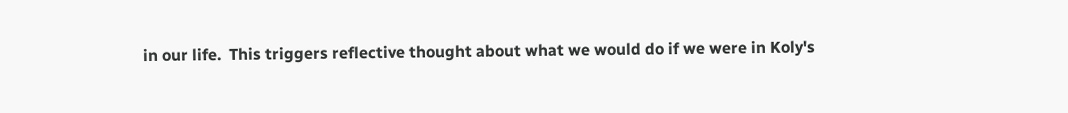in our life.  This triggers reflective thought about what we would do if we were in Koly's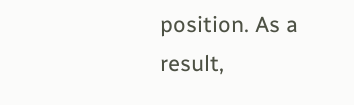position. As a result,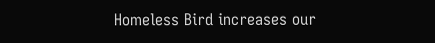Homeless Bird increases our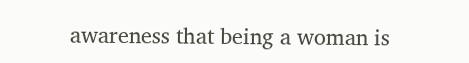awareness that being a woman is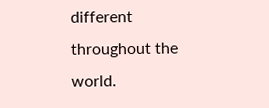different throughout the world.